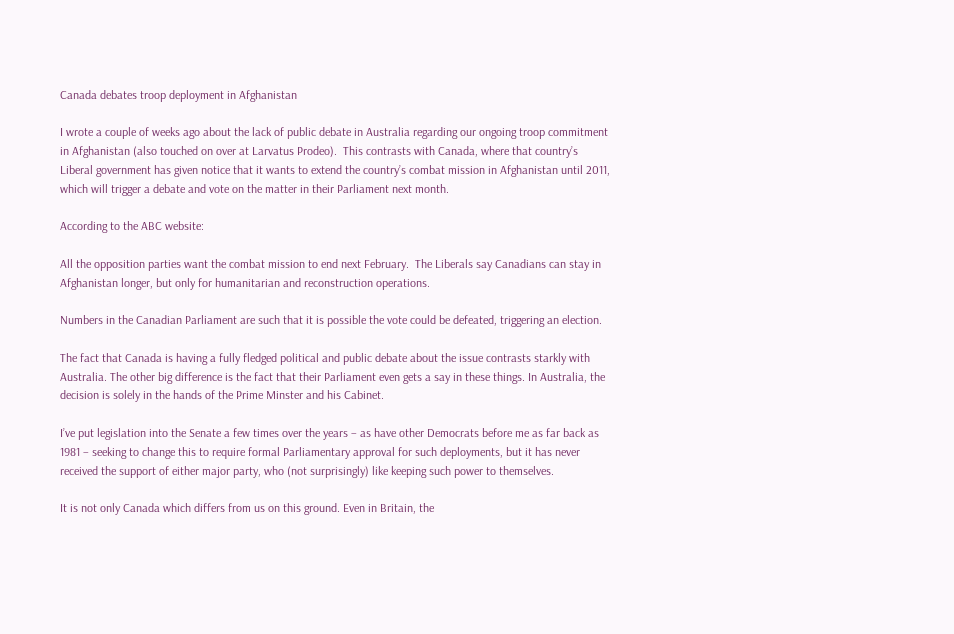Canada debates troop deployment in Afghanistan

I wrote a couple of weeks ago about the lack of public debate in Australia regarding our ongoing troop commitment in Afghanistan (also touched on over at Larvatus Prodeo).  This contrasts with Canada, where that country’s Liberal government has given notice that it wants to extend the country’s combat mission in Afghanistan until 2011, which will trigger a debate and vote on the matter in their Parliament next month.

According to the ABC website:

All the opposition parties want the combat mission to end next February.  The Liberals say Canadians can stay in Afghanistan longer, but only for humanitarian and reconstruction operations.

Numbers in the Canadian Parliament are such that it is possible the vote could be defeated, triggering an election.

The fact that Canada is having a fully fledged political and public debate about the issue contrasts starkly with Australia. The other big difference is the fact that their Parliament even gets a say in these things. In Australia, the decision is solely in the hands of the Prime Minster and his Cabinet.

I’ve put legislation into the Senate a few times over the years – as have other Democrats before me as far back as 1981 – seeking to change this to require formal Parliamentary approval for such deployments, but it has never received the support of either major party, who (not surprisingly) like keeping such power to themselves.

It is not only Canada which differs from us on this ground. Even in Britain, the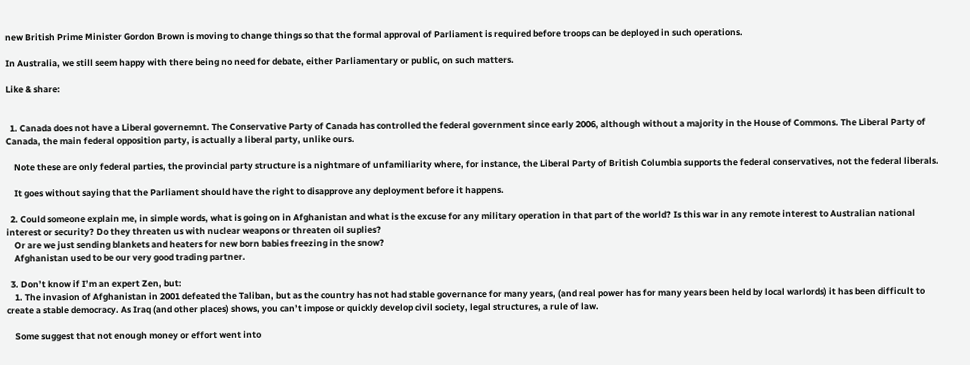new British Prime Minister Gordon Brown is moving to change things so that the formal approval of Parliament is required before troops can be deployed in such operations.

In Australia, we still seem happy with there being no need for debate, either Parliamentary or public, on such matters.

Like & share:


  1. Canada does not have a Liberal governemnt. The Conservative Party of Canada has controlled the federal government since early 2006, although without a majority in the House of Commons. The Liberal Party of Canada, the main federal opposition party, is actually a liberal party, unlike ours.

    Note these are only federal parties, the provincial party structure is a nightmare of unfamiliarity where, for instance, the Liberal Party of British Columbia supports the federal conservatives, not the federal liberals.

    It goes without saying that the Parliament should have the right to disapprove any deployment before it happens.

  2. Could someone explain me, in simple words, what is going on in Afghanistan and what is the excuse for any military operation in that part of the world? Is this war in any remote interest to Australian national interest or security? Do they threaten us with nuclear weapons or threaten oil suplies?
    Or are we just sending blankets and heaters for new born babies freezing in the snow?
    Afghanistan used to be our very good trading partner.

  3. Don’t know if I’m an expert Zen, but:
    1. The invasion of Afghanistan in 2001 defeated the Taliban, but as the country has not had stable governance for many years, (and real power has for many years been held by local warlords) it has been difficult to create a stable democracy. As Iraq (and other places) shows, you can’t impose or quickly develop civil society, legal structures, a rule of law.

    Some suggest that not enough money or effort went into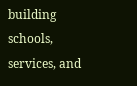building schools, services, and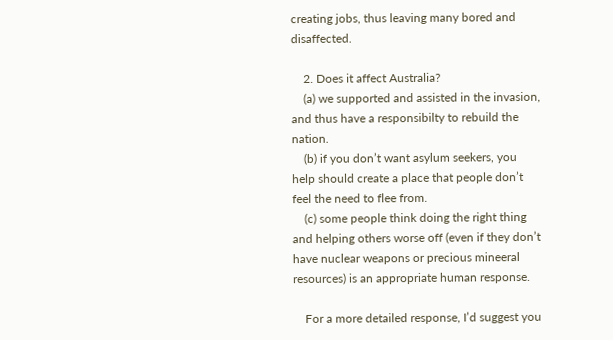creating jobs, thus leaving many bored and disaffected.

    2. Does it affect Australia?
    (a) we supported and assisted in the invasion, and thus have a responsibilty to rebuild the nation.
    (b) if you don’t want asylum seekers, you help should create a place that people don’t feel the need to flee from.
    (c) some people think doing the right thing and helping others worse off (even if they don’t have nuclear weapons or precious mineeral resources) is an appropriate human response.

    For a more detailed response, I’d suggest you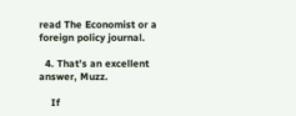read The Economist or a foreign policy journal.

  4. That’s an excellent answer, Muzz.

    If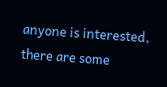anyone is interested, there are some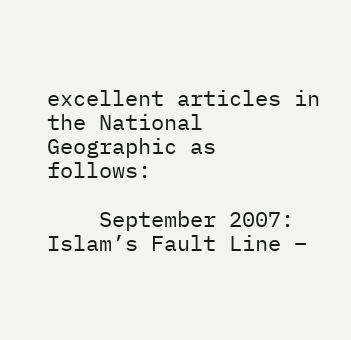excellent articles in the National Geographic as follows:

    September 2007: Islam’s Fault Line –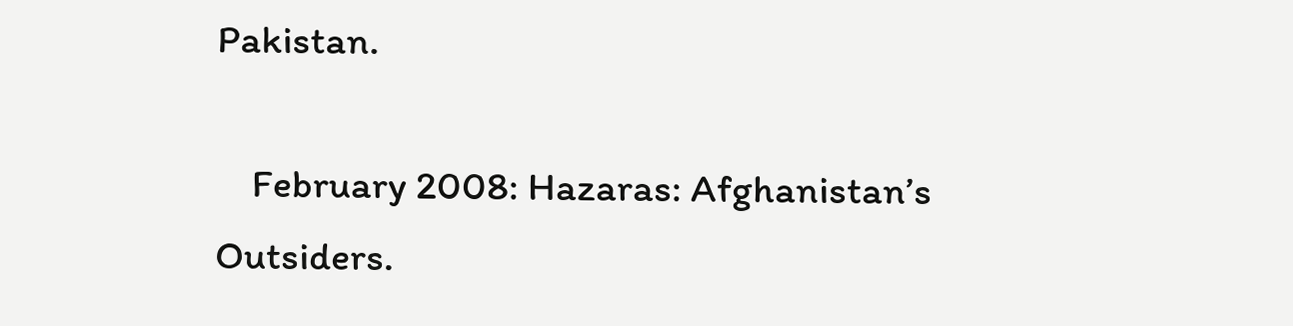Pakistan.

    February 2008: Hazaras: Afghanistan’s Outsiders.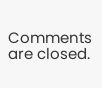Comments are closed.